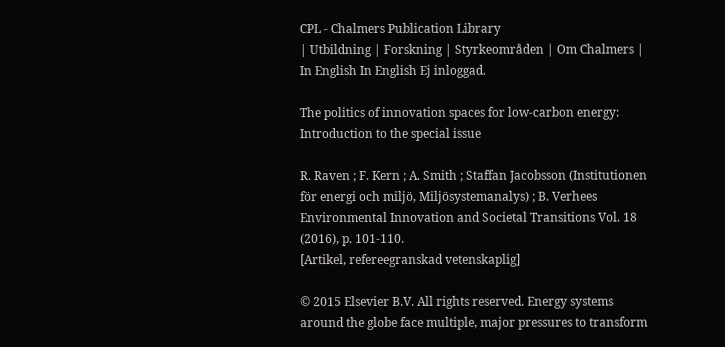CPL - Chalmers Publication Library
| Utbildning | Forskning | Styrkeområden | Om Chalmers | In English In English Ej inloggad.

The politics of innovation spaces for low-carbon energy: Introduction to the special issue

R. Raven ; F. Kern ; A. Smith ; Staffan Jacobsson (Institutionen för energi och miljö, Miljösystemanalys) ; B. Verhees
Environmental Innovation and Societal Transitions Vol. 18 (2016), p. 101-110.
[Artikel, refereegranskad vetenskaplig]

© 2015 Elsevier B.V. All rights reserved. Energy systems around the globe face multiple, major pressures to transform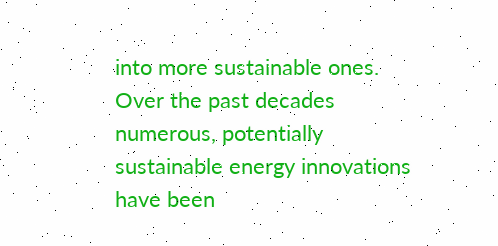into more sustainable ones. Over the past decades numerous, potentially sustainable energy innovations have been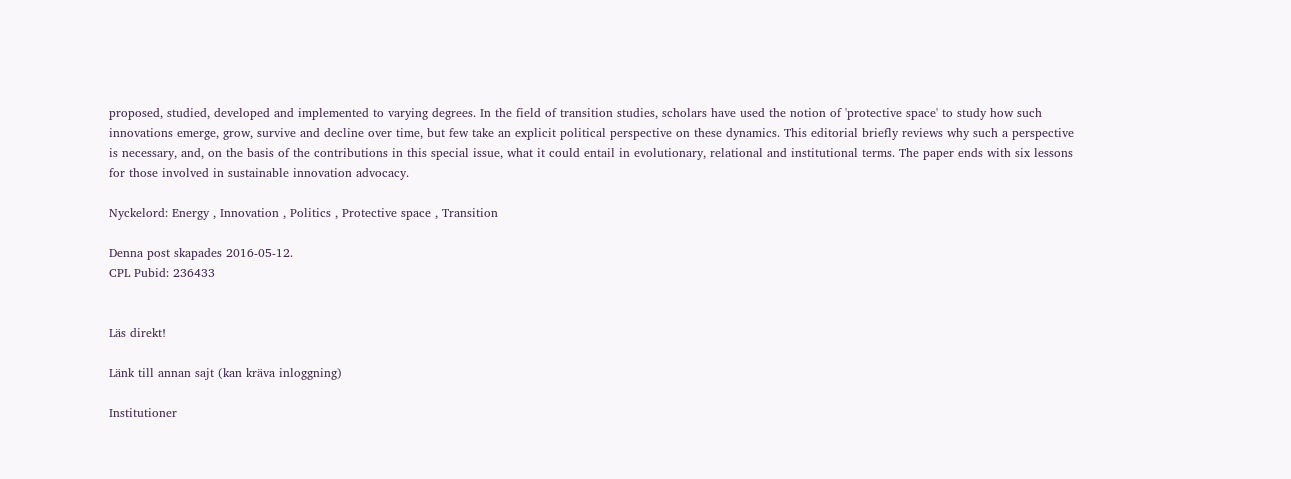proposed, studied, developed and implemented to varying degrees. In the field of transition studies, scholars have used the notion of 'protective space' to study how such innovations emerge, grow, survive and decline over time, but few take an explicit political perspective on these dynamics. This editorial briefly reviews why such a perspective is necessary, and, on the basis of the contributions in this special issue, what it could entail in evolutionary, relational and institutional terms. The paper ends with six lessons for those involved in sustainable innovation advocacy.

Nyckelord: Energy , Innovation , Politics , Protective space , Transition

Denna post skapades 2016-05-12.
CPL Pubid: 236433


Läs direkt!

Länk till annan sajt (kan kräva inloggning)

Institutioner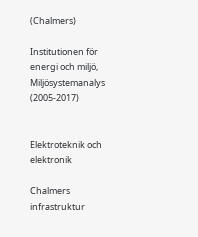(Chalmers)

Institutionen för energi och miljö, Miljösystemanalys (2005-2017)


Elektroteknik och elektronik

Chalmers infrastruktur